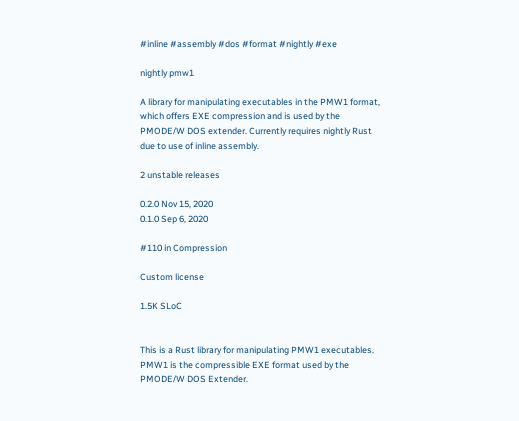#inline #assembly #dos #format #nightly #exe

nightly pmw1

A library for manipulating executables in the PMW1 format, which offers EXE compression and is used by the PMODE/W DOS extender. Currently requires nightly Rust due to use of inline assembly.

2 unstable releases

0.2.0 Nov 15, 2020
0.1.0 Sep 6, 2020

#110 in Compression

Custom license

1.5K SLoC


This is a Rust library for manipulating PMW1 executables. PMW1 is the compressible EXE format used by the PMODE/W DOS Extender.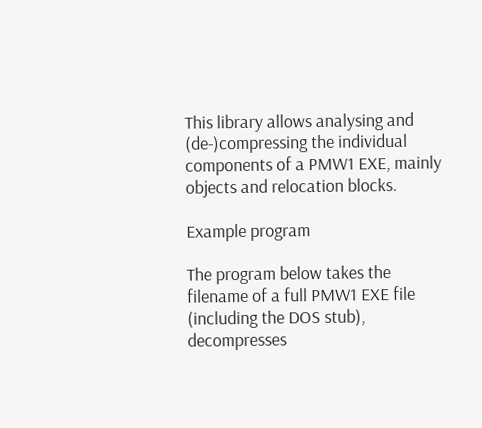This library allows analysing and (de-)compressing the individual components of a PMW1 EXE, mainly objects and relocation blocks.

Example program

The program below takes the filename of a full PMW1 EXE file (including the DOS stub), decompresses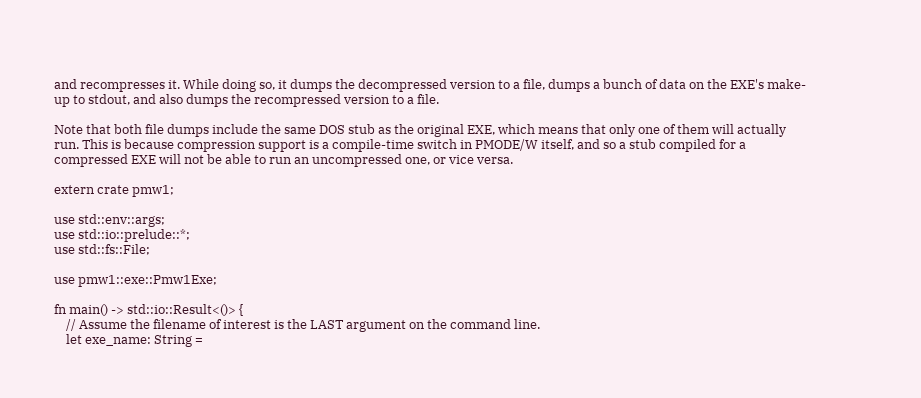and recompresses it. While doing so, it dumps the decompressed version to a file, dumps a bunch of data on the EXE's make-up to stdout, and also dumps the recompressed version to a file.

Note that both file dumps include the same DOS stub as the original EXE, which means that only one of them will actually run. This is because compression support is a compile-time switch in PMODE/W itself, and so a stub compiled for a compressed EXE will not be able to run an uncompressed one, or vice versa.

extern crate pmw1;

use std::env::args;
use std::io::prelude::*;
use std::fs::File;

use pmw1::exe::Pmw1Exe;

fn main() -> std::io::Result<()> {
    // Assume the filename of interest is the LAST argument on the command line.
    let exe_name: String =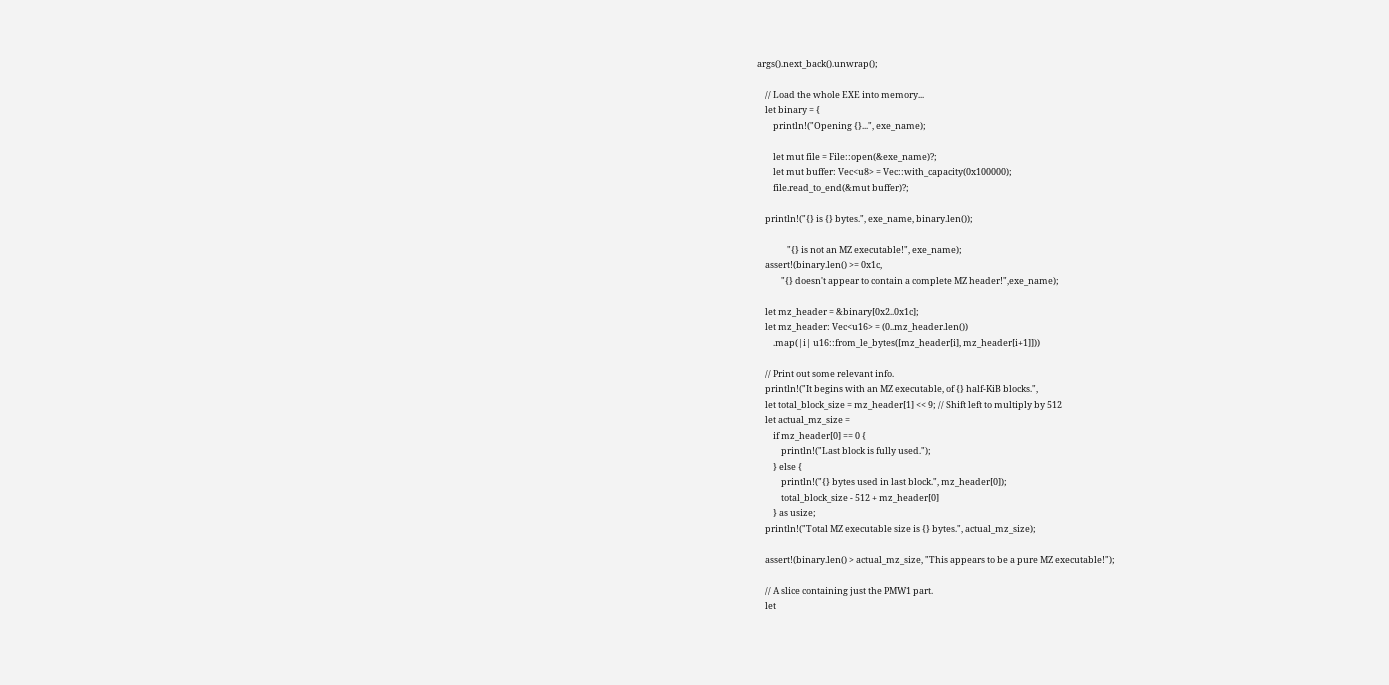args().next_back().unwrap();

    // Load the whole EXE into memory...
    let binary = {
        println!("Opening {}...", exe_name);

        let mut file = File::open(&exe_name)?;
        let mut buffer: Vec<u8> = Vec::with_capacity(0x100000);
        file.read_to_end(&mut buffer)?;

    println!("{} is {} bytes.", exe_name, binary.len());

               "{} is not an MZ executable!", exe_name);
    assert!(binary.len() >= 0x1c,
            "{} doesn't appear to contain a complete MZ header!",exe_name);

    let mz_header = &binary[0x2..0x1c];
    let mz_header: Vec<u16> = (0..mz_header.len())
        .map(|i| u16::from_le_bytes([mz_header[i], mz_header[i+1]]))

    // Print out some relevant info.
    println!("It begins with an MZ executable, of {} half-KiB blocks.",
    let total_block_size = mz_header[1] << 9; // Shift left to multiply by 512
    let actual_mz_size =
        if mz_header[0] == 0 {
            println!("Last block is fully used.");
        } else {
            println!("{} bytes used in last block.", mz_header[0]);
            total_block_size - 512 + mz_header[0]
        } as usize;
    println!("Total MZ executable size is {} bytes.", actual_mz_size);

    assert!(binary.len() > actual_mz_size, "This appears to be a pure MZ executable!");

    // A slice containing just the PMW1 part.
    let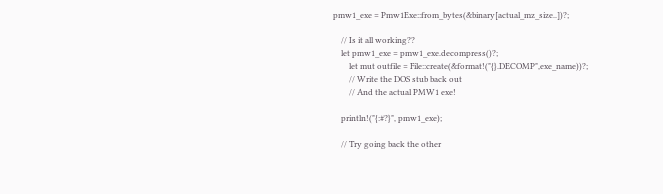pmw1_exe = Pmw1Exe::from_bytes(&binary[actual_mz_size..])?;

    // Is it all working??
    let pmw1_exe = pmw1_exe.decompress()?;
        let mut outfile = File::create(&format!("{}.DECOMP",exe_name))?;
        // Write the DOS stub back out
        // And the actual PMW1 exe!

    println!("{:#?}", pmw1_exe);

    // Try going back the other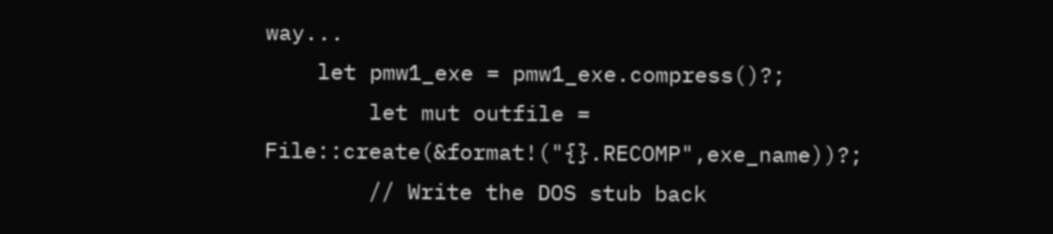way...
    let pmw1_exe = pmw1_exe.compress()?;
        let mut outfile = File::create(&format!("{}.RECOMP",exe_name))?;
        // Write the DOS stub back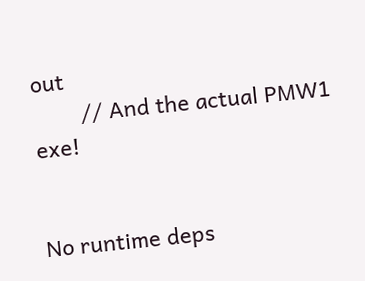out
        // And the actual PMW1 exe!


No runtime deps